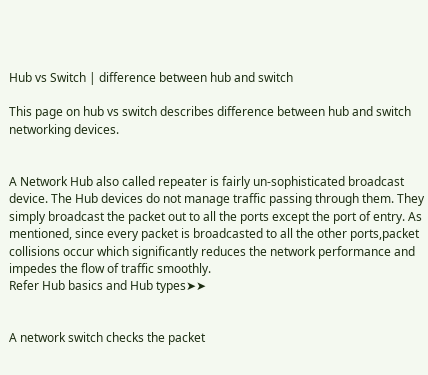Hub vs Switch | difference between hub and switch

This page on hub vs switch describes difference between hub and switch networking devices.


A Network Hub also called repeater is fairly un-sophisticated broadcast device. The Hub devices do not manage traffic passing through them. They simply broadcast the packet out to all the ports except the port of entry. As mentioned, since every packet is broadcasted to all the other ports,packet collisions occur which significantly reduces the network performance and impedes the flow of traffic smoothly.
Refer Hub basics and Hub types➤➤


A network switch checks the packet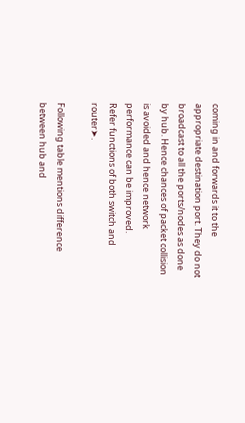coming in and forwards it to the appropriate destination port. They do not broadcast to all the ports/nodes as done by hub. Hence chances of packet collision is avoided and hence network performance can be improved.
Refer functions of both switch and router➤.

Following table mentions difference between hub and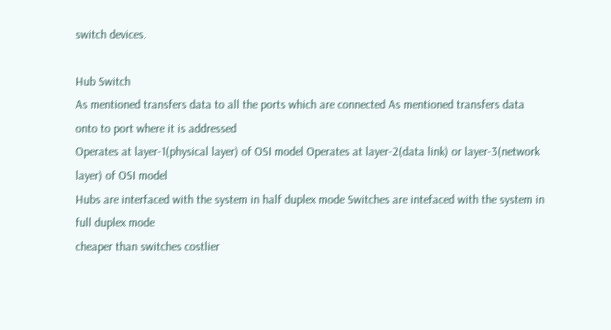switch devices.

Hub Switch
As mentioned transfers data to all the ports which are connected As mentioned transfers data onto to port where it is addressed
Operates at layer-1(physical layer) of OSI model Operates at layer-2(data link) or layer-3(network layer) of OSI model
Hubs are interfaced with the system in half duplex mode Switches are intefaced with the system in full duplex mode
cheaper than switches costlier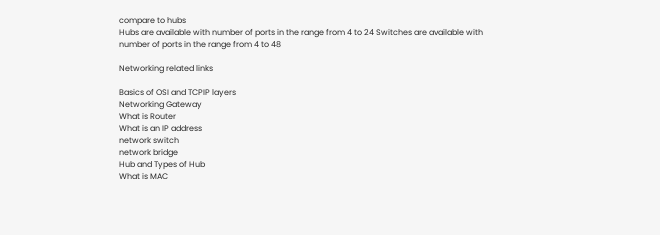compare to hubs
Hubs are available with number of ports in the range from 4 to 24 Switches are available with number of ports in the range from 4 to 48

Networking related links

Basics of OSI and TCPIP layers
Networking Gateway
What is Router
What is an IP address
network switch
network bridge
Hub and Types of Hub
What is MAC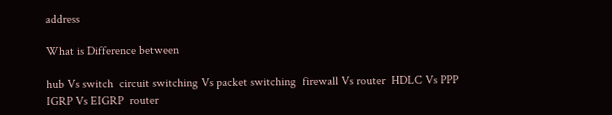address

What is Difference between

hub Vs switch  circuit switching Vs packet switching  firewall Vs router  HDLC Vs PPP  IGRP Vs EIGRP  router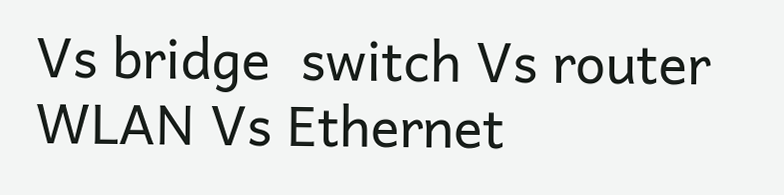Vs bridge  switch Vs router  WLAN Vs Ethernet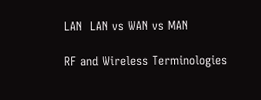LAN  LAN vs WAN vs MAN

RF and Wireless Terminologies